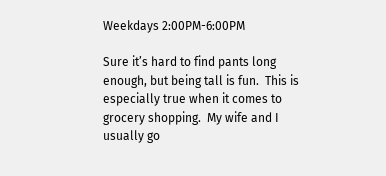Weekdays 2:00PM-6:00PM

Sure it’s hard to find pants long enough, but being tall is fun.  This is especially true when it comes to grocery shopping.  My wife and I usually go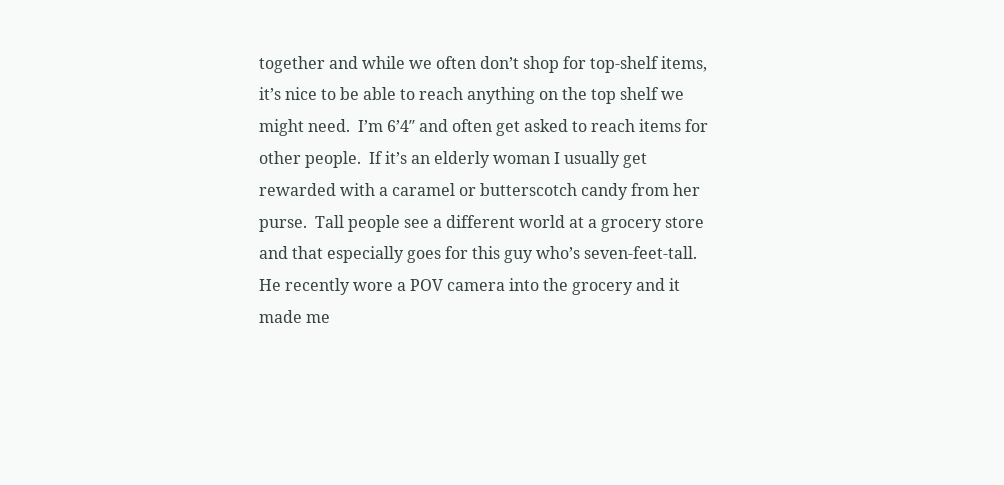together and while we often don’t shop for top-shelf items, it’s nice to be able to reach anything on the top shelf we might need.  I’m 6’4″ and often get asked to reach items for other people.  If it’s an elderly woman I usually get rewarded with a caramel or butterscotch candy from her purse.  Tall people see a different world at a grocery store and that especially goes for this guy who’s seven-feet-tall.  He recently wore a POV camera into the grocery and it made me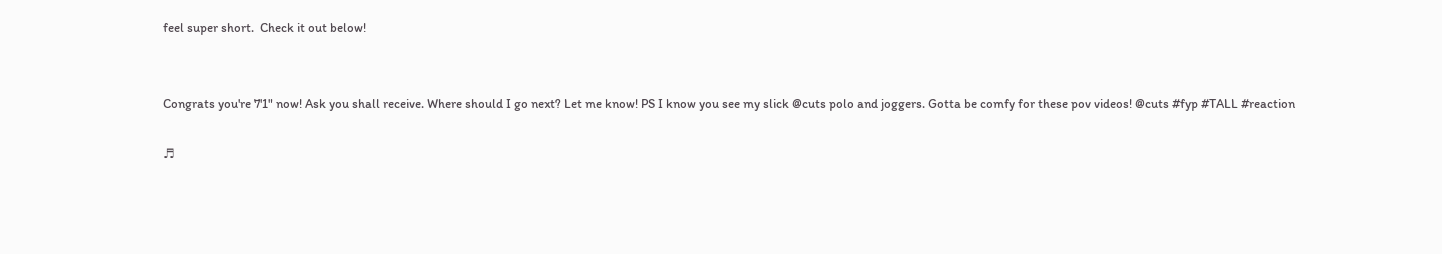feel super short.  Check it out below!


Congrats you're 7'1" now! Ask you shall receive. Where should I go next? Let me know! PS I know you see my slick @cuts polo and joggers. Gotta be comfy for these pov videos! @cuts #fyp #TALL #reaction

♬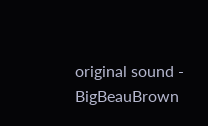original sound - BigBeauBrown